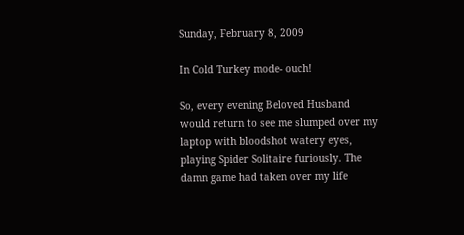Sunday, February 8, 2009

In Cold Turkey mode- ouch!

So, every evening Beloved Husband would return to see me slumped over my laptop with bloodshot watery eyes, playing Spider Solitaire furiously. The damn game had taken over my life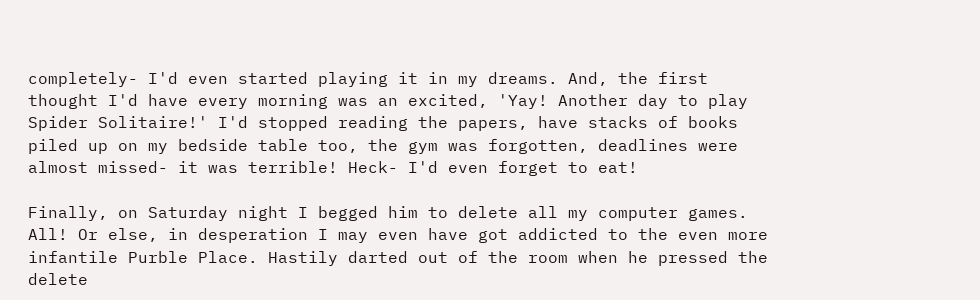completely- I'd even started playing it in my dreams. And, the first thought I'd have every morning was an excited, 'Yay! Another day to play Spider Solitaire!' I'd stopped reading the papers, have stacks of books piled up on my bedside table too, the gym was forgotten, deadlines were almost missed- it was terrible! Heck- I'd even forget to eat!

Finally, on Saturday night I begged him to delete all my computer games. All! Or else, in desperation I may even have got addicted to the even more infantile Purble Place. Hastily darted out of the room when he pressed the delete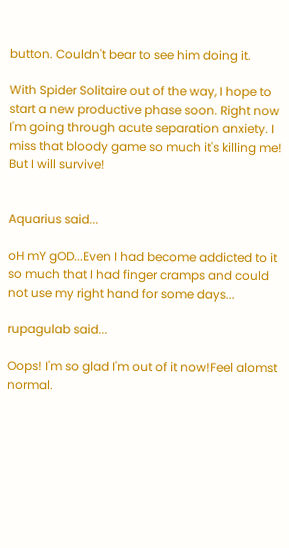button. Couldn't bear to see him doing it.

With Spider Solitaire out of the way, I hope to start a new productive phase soon. Right now I'm going through acute separation anxiety. I miss that bloody game so much it's killing me! But I will survive!


Aquarius said...

oH mY gOD...Even I had become addicted to it so much that I had finger cramps and could not use my right hand for some days...

rupagulab said...

Oops! I'm so glad I'm out of it now!Feel alomst normal.